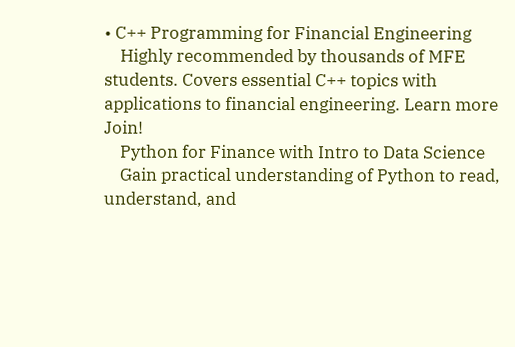• C++ Programming for Financial Engineering
    Highly recommended by thousands of MFE students. Covers essential C++ topics with applications to financial engineering. Learn more Join!
    Python for Finance with Intro to Data Science
    Gain practical understanding of Python to read, understand, and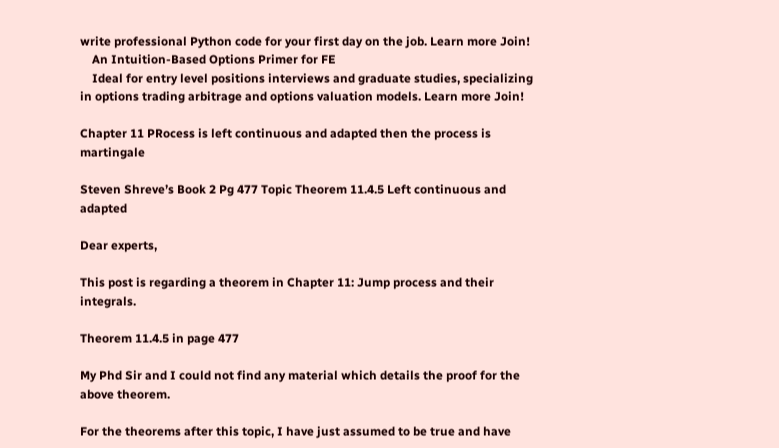write professional Python code for your first day on the job. Learn more Join!
    An Intuition-Based Options Primer for FE
    Ideal for entry level positions interviews and graduate studies, specializing in options trading arbitrage and options valuation models. Learn more Join!

Chapter 11 PRocess is left continuous and adapted then the process is martingale

Steven Shreve’s Book 2 Pg 477 Topic Theorem 11.4.5 Left continuous and adapted

Dear experts,

This post is regarding a theorem in Chapter 11: Jump process and their integrals.

Theorem 11.4.5 in page 477

My Phd Sir and I could not find any material which details the proof for the above theorem.

For the theorems after this topic, I have just assumed to be true and have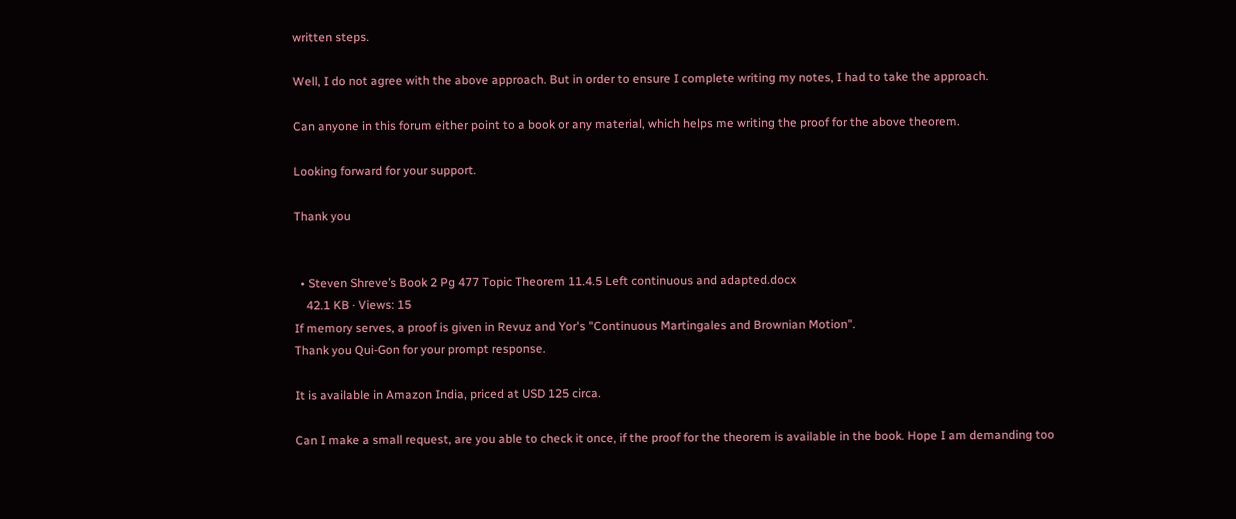written steps.

Well, I do not agree with the above approach. But in order to ensure I complete writing my notes, I had to take the approach.

Can anyone in this forum either point to a book or any material, which helps me writing the proof for the above theorem.

Looking forward for your support.

Thank you


  • Steven Shreve’s Book 2 Pg 477 Topic Theorem 11.4.5 Left continuous and adapted.docx
    42.1 KB · Views: 15
If memory serves, a proof is given in Revuz and Yor's "Continuous Martingales and Brownian Motion".
Thank you Qui-Gon for your prompt response.

It is available in Amazon India, priced at USD 125 circa.

Can I make a small request, are you able to check it once, if the proof for the theorem is available in the book. Hope I am demanding too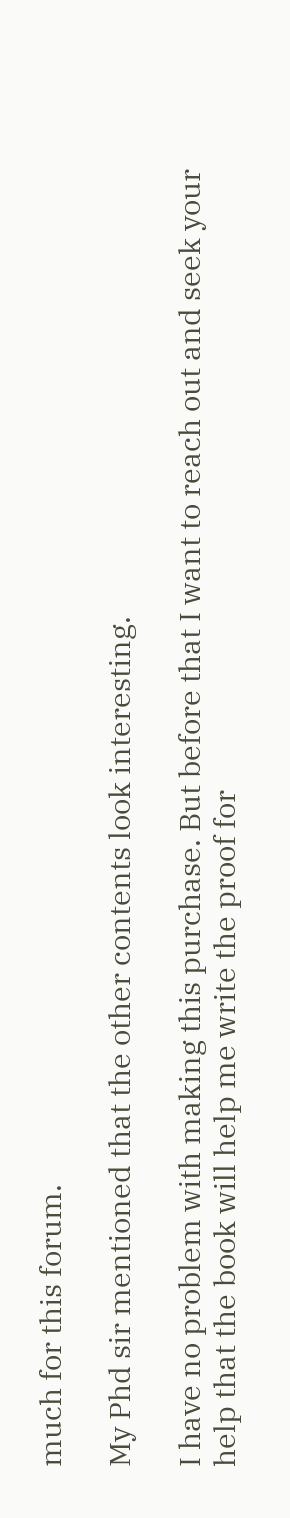much for this forum.

My Phd sir mentioned that the other contents look interesting.

I have no problem with making this purchase. But before that I want to reach out and seek your help that the book will help me write the proof for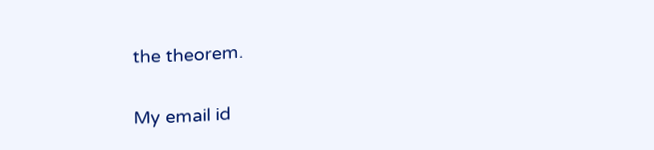the theorem.

My email id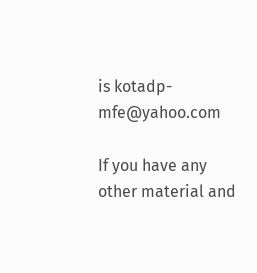is kotadp-mfe@yahoo.com

If you have any other material and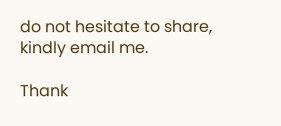do not hesitate to share, kindly email me.

Thank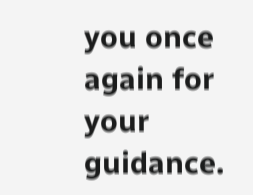you once again for your guidance.